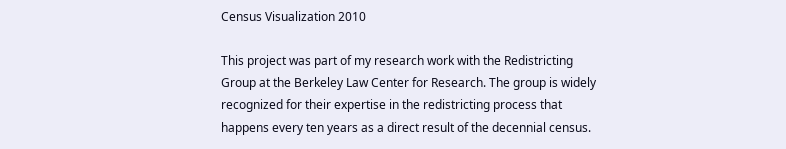Census Visualization 2010

This project was part of my research work with the Redistricting Group at the Berkeley Law Center for Research. The group is widely recognized for their expertise in the redistricting process that happens every ten years as a direct result of the decennial census.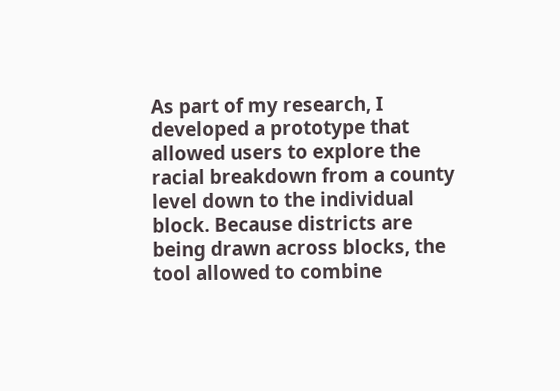As part of my research, I developed a prototype that allowed users to explore the racial breakdown from a county level down to the individual block. Because districts are being drawn across blocks, the tool allowed to combine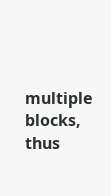multiple blocks, thus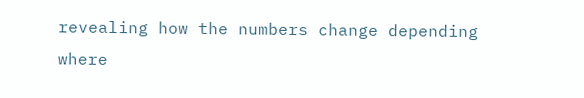revealing how the numbers change depending where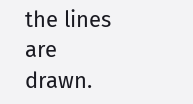the lines are drawn.